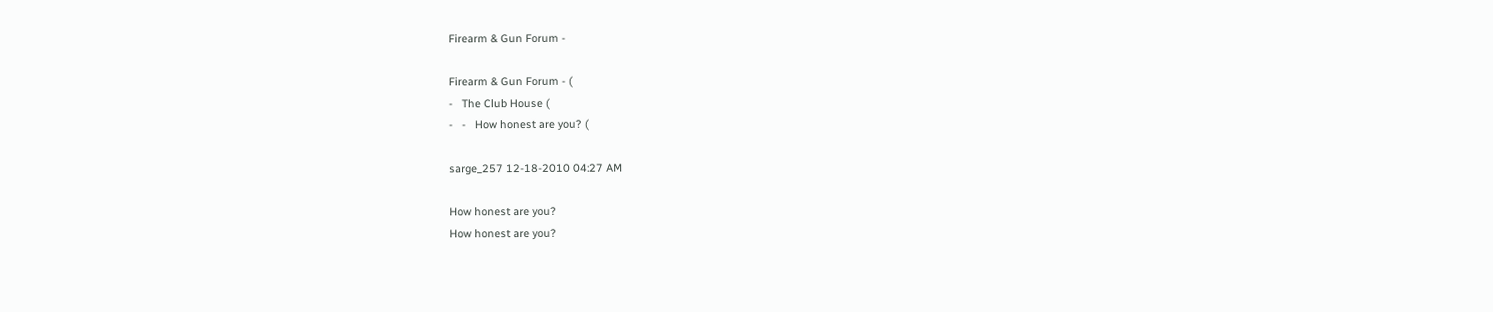Firearm & Gun Forum -

Firearm & Gun Forum - (
-   The Club House (
-   -   How honest are you? (

sarge_257 12-18-2010 04:27 AM

How honest are you?
How honest are you?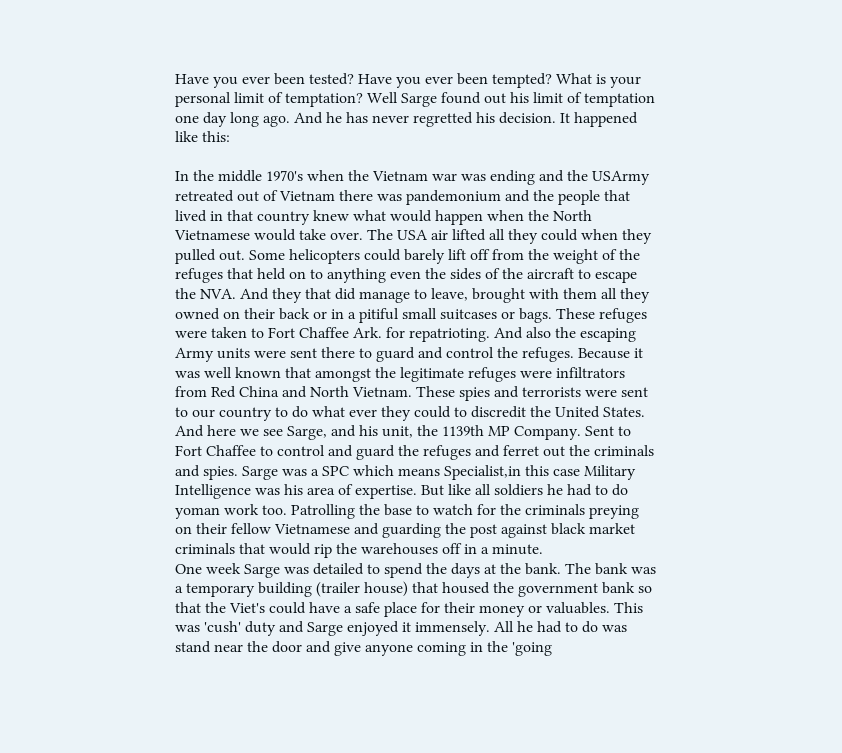Have you ever been tested? Have you ever been tempted? What is your personal limit of temptation? Well Sarge found out his limit of temptation one day long ago. And he has never regretted his decision. It happened like this:

In the middle 1970's when the Vietnam war was ending and the USArmy retreated out of Vietnam there was pandemonium and the people that lived in that country knew what would happen when the North Vietnamese would take over. The USA air lifted all they could when they pulled out. Some helicopters could barely lift off from the weight of the refuges that held on to anything even the sides of the aircraft to escape the NVA. And they that did manage to leave, brought with them all they owned on their back or in a pitiful small suitcases or bags. These refuges were taken to Fort Chaffee Ark. for repatrioting. And also the escaping Army units were sent there to guard and control the refuges. Because it was well known that amongst the legitimate refuges were infiltrators from Red China and North Vietnam. These spies and terrorists were sent to our country to do what ever they could to discredit the United States.
And here we see Sarge, and his unit, the 1139th MP Company. Sent to Fort Chaffee to control and guard the refuges and ferret out the criminals and spies. Sarge was a SPC which means Specialist,in this case Military Intelligence was his area of expertise. But like all soldiers he had to do yoman work too. Patrolling the base to watch for the criminals preying on their fellow Vietnamese and guarding the post against black market criminals that would rip the warehouses off in a minute.
One week Sarge was detailed to spend the days at the bank. The bank was a temporary building (trailer house) that housed the government bank so that the Viet's could have a safe place for their money or valuables. This was 'cush' duty and Sarge enjoyed it immensely. All he had to do was stand near the door and give anyone coming in the 'going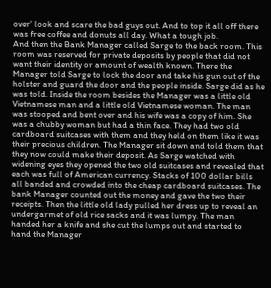over' look and scare the bad guys out. And to top it all off there was free coffee and donuts all day. What a tough job.
And then the Bank Manager called Sarge to the back room. This room was reserved for private deposits by people that did not want their identity or amount of wealth known. There the Manager told Sarge to lock the door and take his gun out of the holster and guard the door and the people inside. Sarge did as he was told. Inside the room besides the Manager was a little old Vietnamese man and a little old Vietnamese woman. The man was stooped and bent over and his wife was a copy of him. She was a chubby woman but had a thin face. They had two old cardboard suitcases with them and they held on them like it was their precious children. The Manager sit down and told them that they now could make their deposit. As Sarge watched with widening eyes they opened the two old suitcases and revealed that each was full of American currency. Stacks of 100 dollar bills all banded and crowded into the cheap cardboard suitcases. The bank Manager counted out the money and gave the two their receipts. Then the little old lady pulled her dress up to reveal an undergarmet of old rice sacks and it was lumpy. The man handed her a knife and she cut the lumps out and started to hand the Manager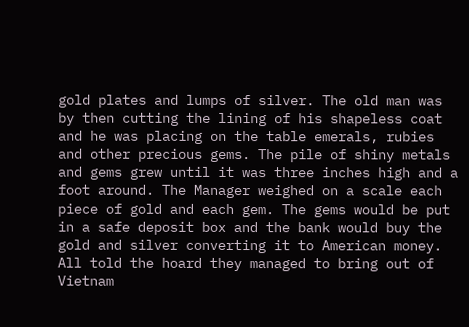gold plates and lumps of silver. The old man was by then cutting the lining of his shapeless coat and he was placing on the table emerals, rubies and other precious gems. The pile of shiny metals and gems grew until it was three inches high and a foot around. The Manager weighed on a scale each piece of gold and each gem. The gems would be put in a safe deposit box and the bank would buy the gold and silver converting it to American money.
All told the hoard they managed to bring out of Vietnam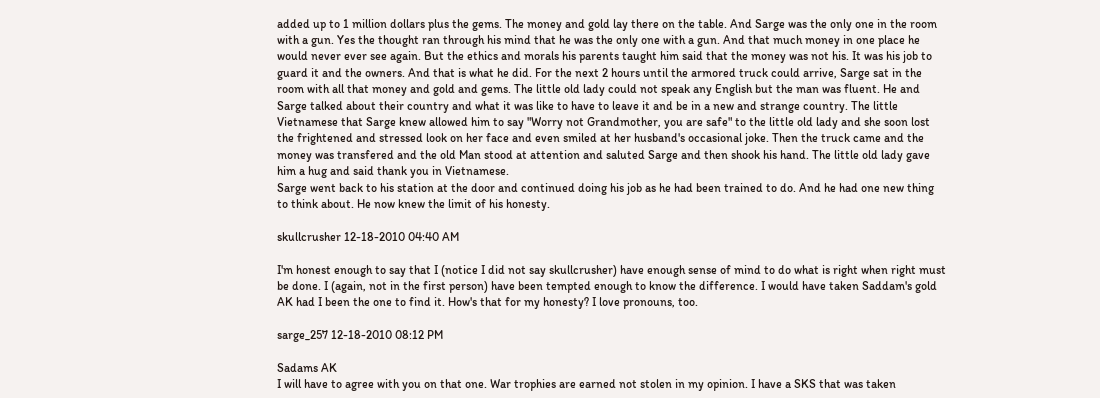added up to 1 million dollars plus the gems. The money and gold lay there on the table. And Sarge was the only one in the room with a gun. Yes the thought ran through his mind that he was the only one with a gun. And that much money in one place he would never ever see again. But the ethics and morals his parents taught him said that the money was not his. It was his job to guard it and the owners. And that is what he did. For the next 2 hours until the armored truck could arrive, Sarge sat in the room with all that money and gold and gems. The little old lady could not speak any English but the man was fluent. He and Sarge talked about their country and what it was like to have to leave it and be in a new and strange country. The little Vietnamese that Sarge knew allowed him to say "Worry not Grandmother, you are safe" to the little old lady and she soon lost the frightened and stressed look on her face and even smiled at her husband's occasional joke. Then the truck came and the money was transfered and the old Man stood at attention and saluted Sarge and then shook his hand. The little old lady gave him a hug and said thank you in Vietnamese.
Sarge went back to his station at the door and continued doing his job as he had been trained to do. And he had one new thing to think about. He now knew the limit of his honesty.

skullcrusher 12-18-2010 04:40 AM

I'm honest enough to say that I (notice I did not say skullcrusher) have enough sense of mind to do what is right when right must be done. I (again, not in the first person) have been tempted enough to know the difference. I would have taken Saddam's gold AK had I been the one to find it. How's that for my honesty? I love pronouns, too.

sarge_257 12-18-2010 08:12 PM

Sadams AK
I will have to agree with you on that one. War trophies are earned not stolen in my opinion. I have a SKS that was taken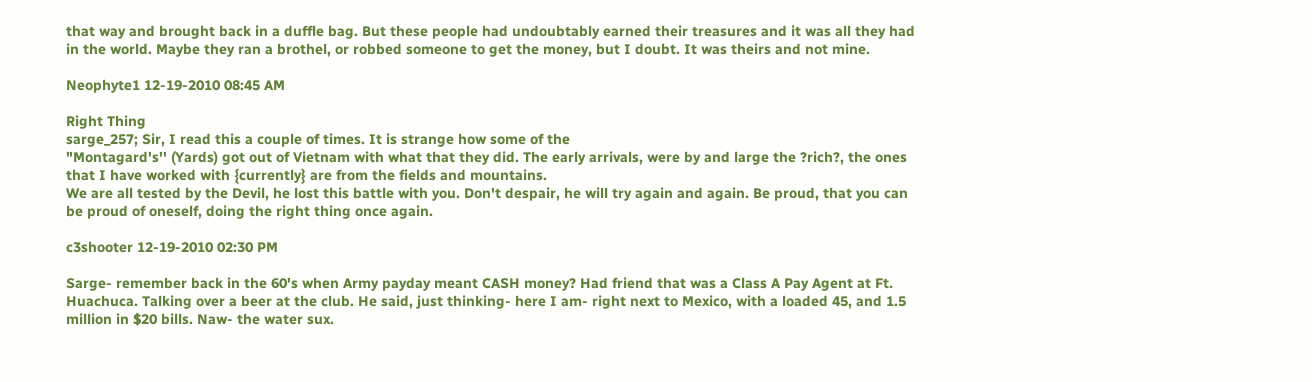that way and brought back in a duffle bag. But these people had undoubtably earned their treasures and it was all they had in the world. Maybe they ran a brothel, or robbed someone to get the money, but I doubt. It was theirs and not mine.

Neophyte1 12-19-2010 08:45 AM

Right Thing
sarge_257; Sir, I read this a couple of times. It is strange how some of the
"Montagard's'' (Yards) got out of Vietnam with what that they did. The early arrivals, were by and large the ?rich?, the ones that I have worked with {currently} are from the fields and mountains.
We are all tested by the Devil, he lost this battle with you. Don't despair, he will try again and again. Be proud, that you can be proud of oneself, doing the right thing once again.

c3shooter 12-19-2010 02:30 PM

Sarge- remember back in the 60's when Army payday meant CASH money? Had friend that was a Class A Pay Agent at Ft. Huachuca. Talking over a beer at the club. He said, just thinking- here I am- right next to Mexico, with a loaded 45, and 1.5 million in $20 bills. Naw- the water sux.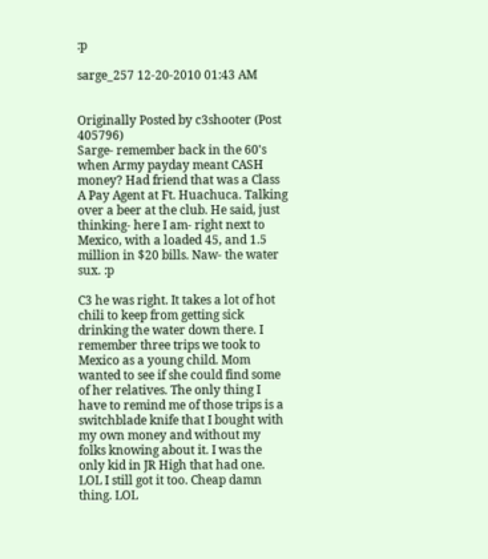:p

sarge_257 12-20-2010 01:43 AM


Originally Posted by c3shooter (Post 405796)
Sarge- remember back in the 60's when Army payday meant CASH money? Had friend that was a Class A Pay Agent at Ft. Huachuca. Talking over a beer at the club. He said, just thinking- here I am- right next to Mexico, with a loaded 45, and 1.5 million in $20 bills. Naw- the water sux. :p

C3 he was right. It takes a lot of hot chili to keep from getting sick drinking the water down there. I remember three trips we took to Mexico as a young child. Mom wanted to see if she could find some of her relatives. The only thing I have to remind me of those trips is a switchblade knife that I bought with my own money and without my folks knowing about it. I was the only kid in JR High that had one. LOL I still got it too. Cheap damn thing. LOL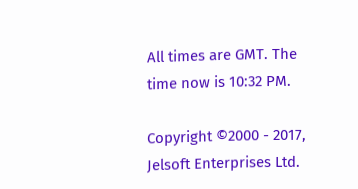All times are GMT. The time now is 10:32 PM.

Copyright ©2000 - 2017, Jelsoft Enterprises Ltd.